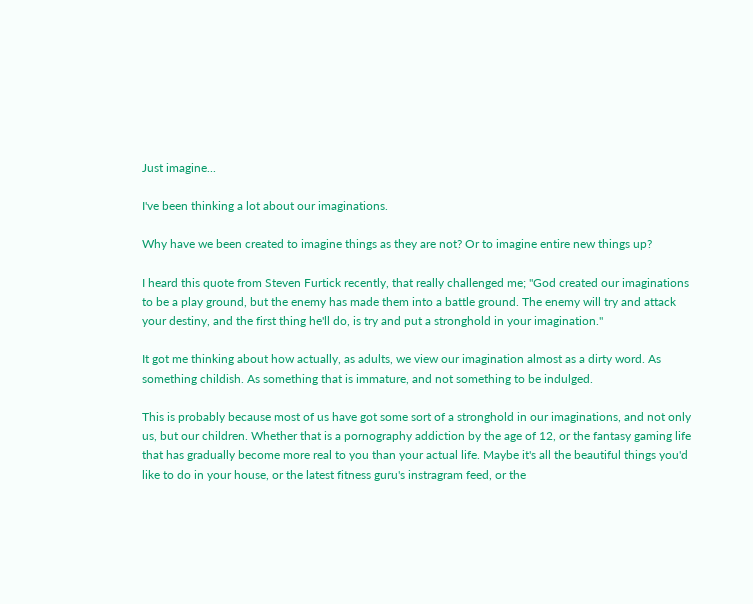Just imagine...

I've been thinking a lot about our imaginations.

Why have we been created to imagine things as they are not? Or to imagine entire new things up?

I heard this quote from Steven Furtick recently, that really challenged me; "God created our imaginations to be a play ground, but the enemy has made them into a battle ground. The enemy will try and attack your destiny, and the first thing he'll do, is try and put a stronghold in your imagination."

It got me thinking about how actually, as adults, we view our imagination almost as a dirty word. As something childish. As something that is immature, and not something to be indulged.

This is probably because most of us have got some sort of a stronghold in our imaginations, and not only us, but our children. Whether that is a pornography addiction by the age of 12, or the fantasy gaming life that has gradually become more real to you than your actual life. Maybe it's all the beautiful things you'd like to do in your house, or the latest fitness guru's instragram feed, or the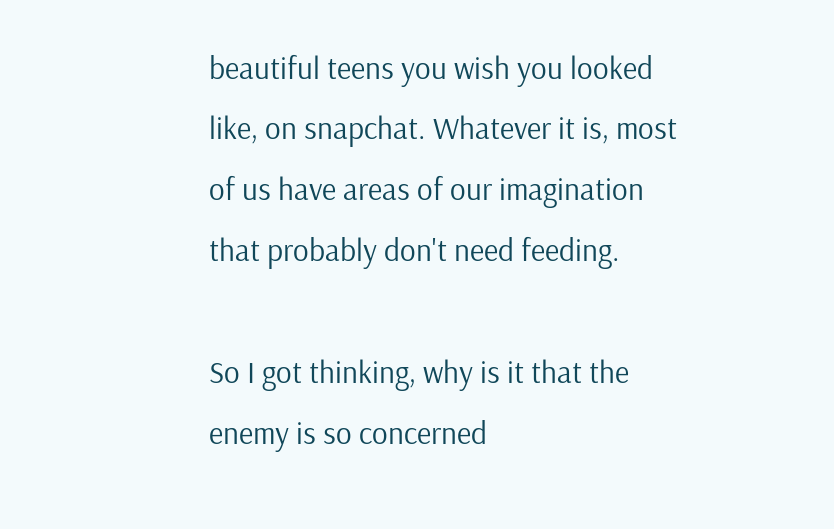beautiful teens you wish you looked like, on snapchat. Whatever it is, most of us have areas of our imagination that probably don't need feeding.

So I got thinking, why is it that the enemy is so concerned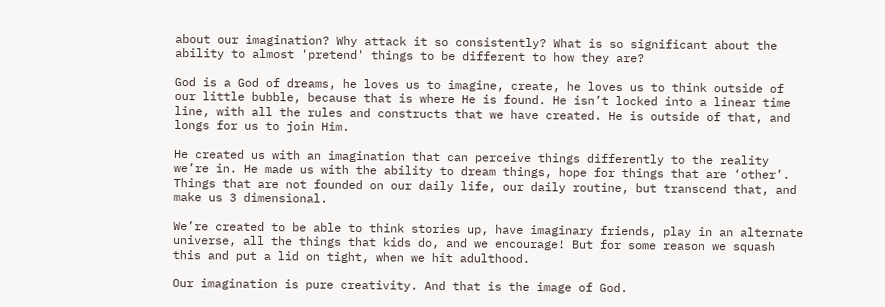about our imagination? Why attack it so consistently? What is so significant about the ability to almost 'pretend' things to be different to how they are?

God is a God of dreams, he loves us to imagine, create, he loves us to think outside of our little bubble, because that is where He is found. He isn’t locked into a linear time line, with all the rules and constructs that we have created. He is outside of that, and longs for us to join Him.

He created us with an imagination that can perceive things differently to the reality we’re in. He made us with the ability to dream things, hope for things that are ‘other’. Things that are not founded on our daily life, our daily routine, but transcend that, and make us 3 dimensional.

We’re created to be able to think stories up, have imaginary friends, play in an alternate universe, all the things that kids do, and we encourage! But for some reason we squash this and put a lid on tight, when we hit adulthood.

Our imagination is pure creativity. And that is the image of God.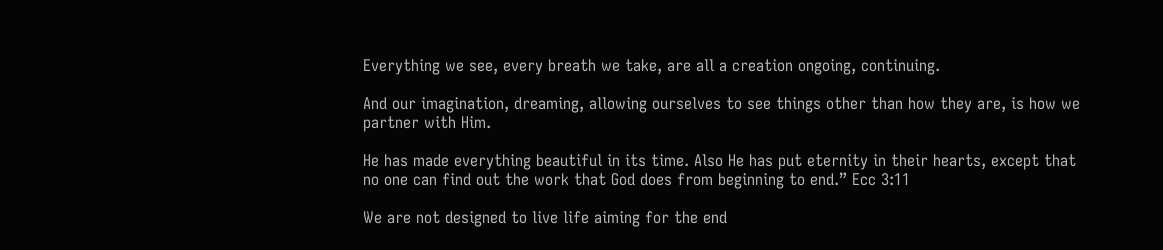Everything we see, every breath we take, are all a creation ongoing, continuing.

And our imagination, dreaming, allowing ourselves to see things other than how they are, is how we partner with Him.

He has made everything beautiful in its time. Also He has put eternity in their hearts, except that no one can find out the work that God does from beginning to end.” Ecc 3:11

We are not designed to live life aiming for the end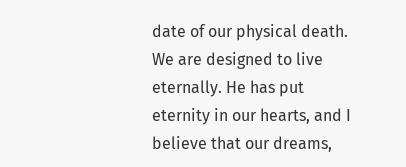date of our physical death. We are designed to live eternally. He has put eternity in our hearts, and I believe that our dreams,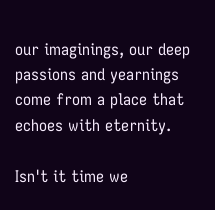our imaginings, our deep passions and yearnings come from a place that echoes with eternity.

Isn't it time we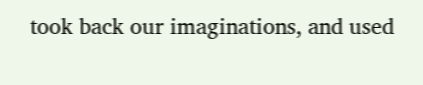took back our imaginations, and used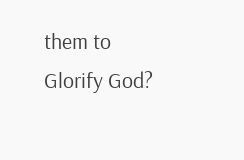them to Glorify God?